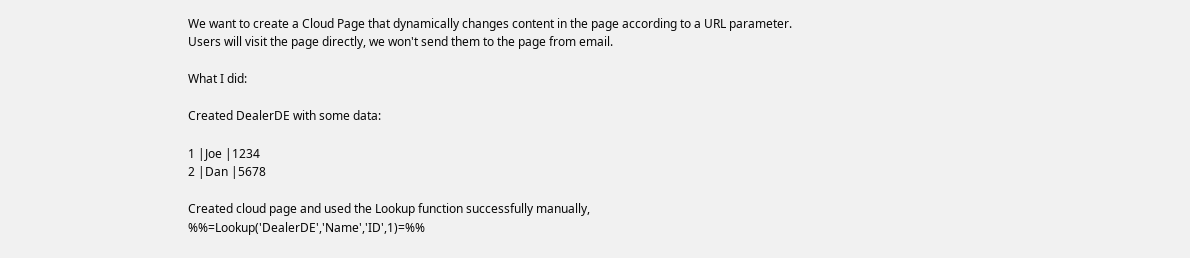We want to create a Cloud Page that dynamically changes content in the page according to a URL parameter. Users will visit the page directly, we won't send them to the page from email.

What I did:

Created DealerDE with some data:

1 |Joe |1234
2 |Dan |5678

Created cloud page and used the Lookup function successfully manually, %%=Lookup('DealerDE','Name','ID',1)=%%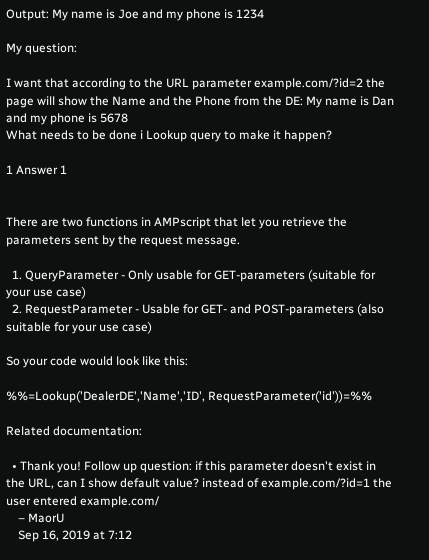Output: My name is Joe and my phone is 1234

My question:

I want that according to the URL parameter example.com/?id=2 the page will show the Name and the Phone from the DE: My name is Dan and my phone is 5678
What needs to be done i Lookup query to make it happen?

1 Answer 1


There are two functions in AMPscript that let you retrieve the parameters sent by the request message.

  1. QueryParameter - Only usable for GET-parameters (suitable for your use case)
  2. RequestParameter - Usable for GET- and POST-parameters (also suitable for your use case)

So your code would look like this:

%%=Lookup('DealerDE','Name','ID', RequestParameter('id'))=%%

Related documentation:

  • Thank you! Follow up question: if this parameter doesn't exist in the URL, can I show default value? instead of example.com/?id=1 the user entered example.com/
    – MaorU
    Sep 16, 2019 at 7:12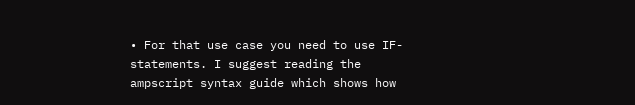• For that use case you need to use IF-statements. I suggest reading the ampscript syntax guide which shows how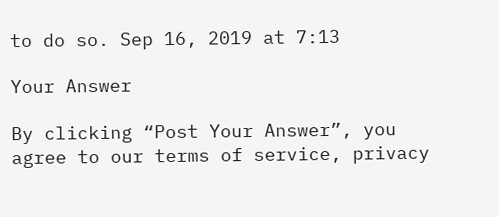to do so. Sep 16, 2019 at 7:13

Your Answer

By clicking “Post Your Answer”, you agree to our terms of service, privacy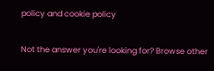policy and cookie policy

Not the answer you're looking for? Browse other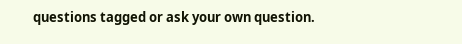questions tagged or ask your own question.